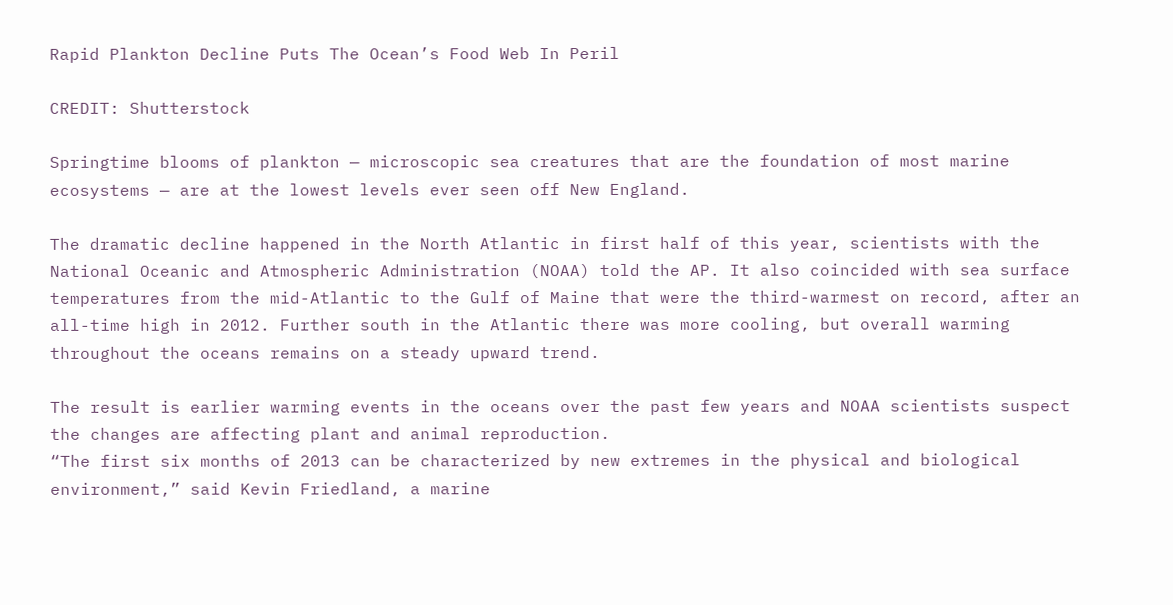Rapid Plankton Decline Puts The Ocean’s Food Web In Peril

CREDIT: Shutterstock

Springtime blooms of plankton — microscopic sea creatures that are the foundation of most marine ecosystems — are at the lowest levels ever seen off New England.

The dramatic decline happened in the North Atlantic in first half of this year, scientists with the National Oceanic and Atmospheric Administration (NOAA) told the AP. It also coincided with sea surface temperatures from the mid-Atlantic to the Gulf of Maine that were the third-warmest on record, after an all-time high in 2012. Further south in the Atlantic there was more cooling, but overall warming throughout the oceans remains on a steady upward trend.

The result is earlier warming events in the oceans over the past few years and NOAA scientists suspect the changes are affecting plant and animal reproduction.
“The first six months of 2013 can be characterized by new extremes in the physical and biological environment,” said Kevin Friedland, a marine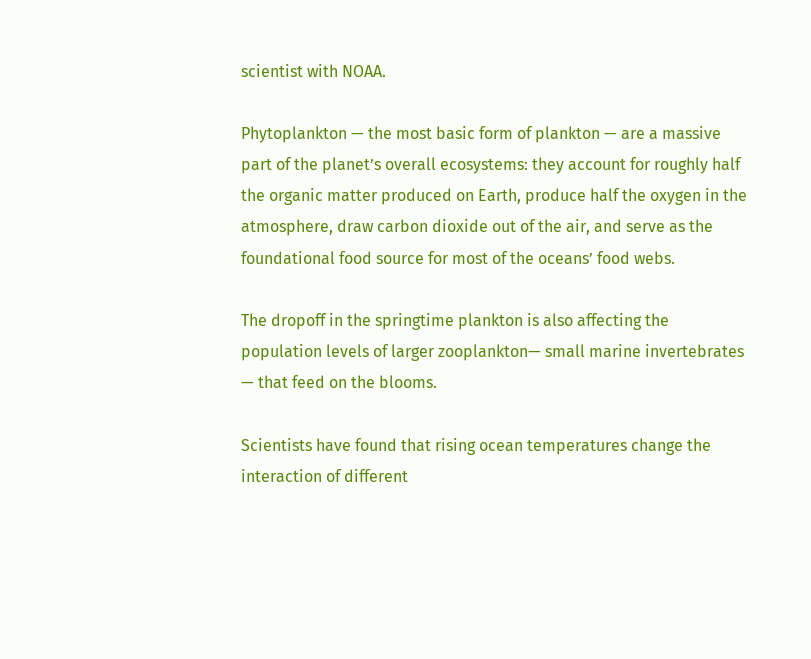scientist with NOAA.

Phytoplankton — the most basic form of plankton — are a massive part of the planet’s overall ecosystems: they account for roughly half the organic matter produced on Earth, produce half the oxygen in the atmosphere, draw carbon dioxide out of the air, and serve as the foundational food source for most of the oceans’ food webs.

The dropoff in the springtime plankton is also affecting the population levels of larger zooplankton— small marine invertebrates — that feed on the blooms.

Scientists have found that rising ocean temperatures change the interaction of different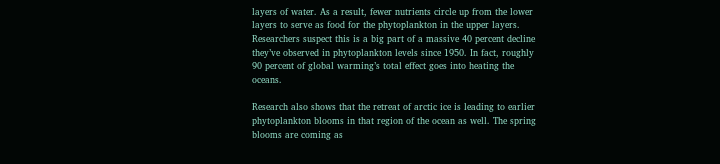layers of water. As a result, fewer nutrients circle up from the lower layers to serve as food for the phytoplankton in the upper layers. Researchers suspect this is a big part of a massive 40 percent decline they’ve observed in phytoplankton levels since 1950. In fact, roughly 90 percent of global warming’s total effect goes into heating the oceans.

Research also shows that the retreat of arctic ice is leading to earlier phytoplankton blooms in that region of the ocean as well. The spring blooms are coming as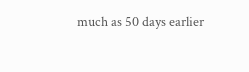much as 50 days earlier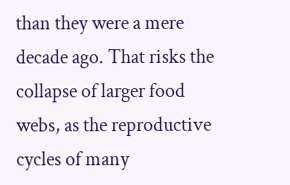than they were a mere decade ago. That risks the collapse of larger food webs, as the reproductive cycles of many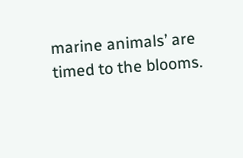marine animals’ are timed to the blooms.